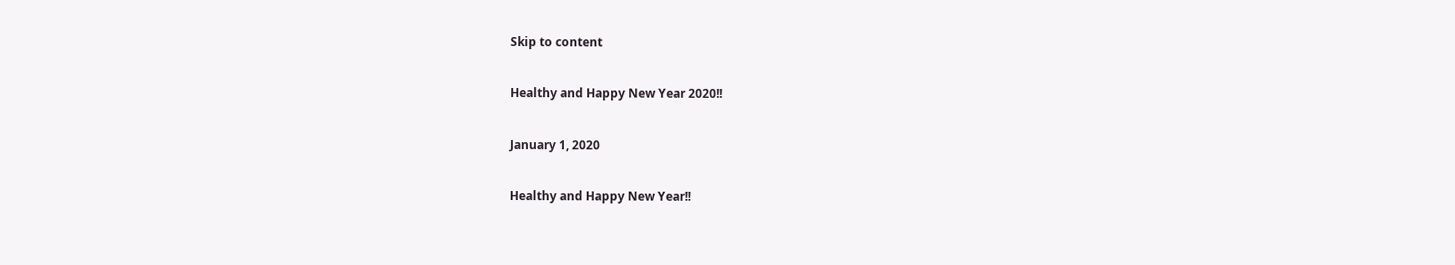Skip to content

Healthy and Happy New Year 2020!!

January 1, 2020

Healthy and Happy New Year!!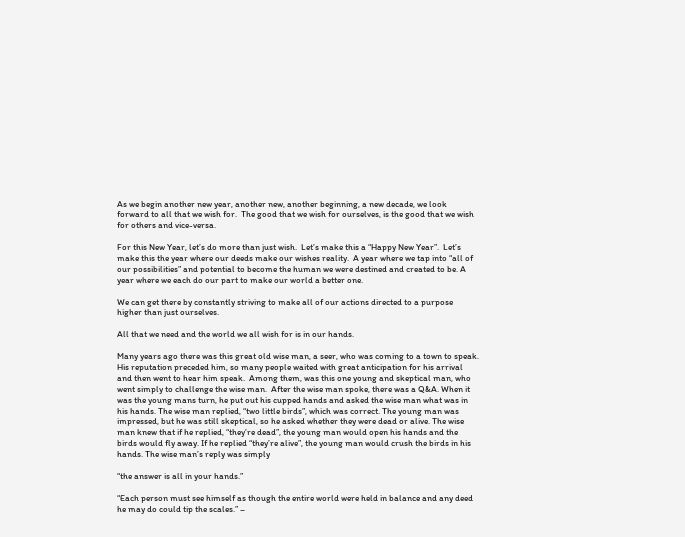As we begin another new year, another new, another beginning, a new decade, we look forward to all that we wish for.  The good that we wish for ourselves, is the good that we wish for others and vice-versa.

For this New Year, let’s do more than just wish.  Let’s make this a “Happy New Year”.  Let’s make this the year where our deeds make our wishes reality.  A year where we tap into “all of our possibilities” and potential to become the human we were destined and created to be. A year where we each do our part to make our world a better one.

We can get there by constantly striving to make all of our actions directed to a purpose higher than just ourselves.

All that we need and the world we all wish for is in our hands.

Many years ago there was this great old wise man, a seer, who was coming to a town to speak.  His reputation preceded him, so many people waited with great anticipation for his arrival and then went to hear him speak.  Among them, was this one young and skeptical man, who went simply to challenge the wise man.  After the wise man spoke, there was a Q&A. When it was the young mans turn, he put out his cupped hands and asked the wise man what was in his hands. The wise man replied, “two little birds”, which was correct. The young man was impressed, but he was still skeptical, so he asked whether they were dead or alive. The wise man knew that if he replied, “they’re dead”, the young man would open his hands and the birds would fly away. If he replied “they’re alive”, the young man would crush the birds in his hands. The wise man’s reply was simply

“the answer is all in your hands.”

“Each person must see himself as though the entire world were held in balance and any deed he may do could tip the scales.” –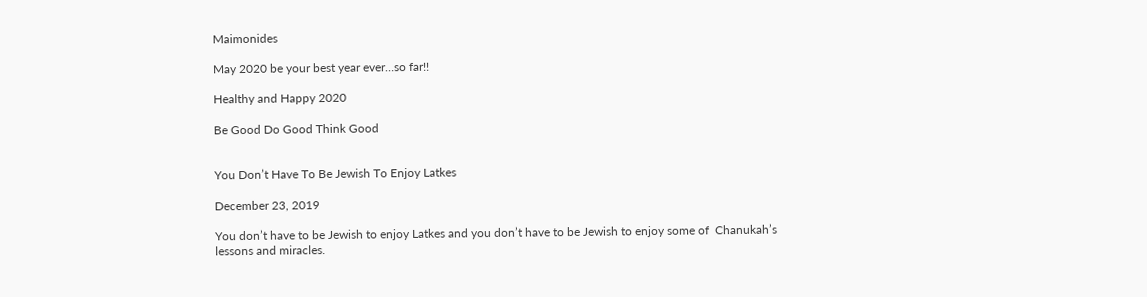Maimonides

May 2020 be your best year ever…so far!!

Healthy and Happy 2020

Be Good Do Good Think Good


You Don’t Have To Be Jewish To Enjoy Latkes

December 23, 2019

You don’t have to be Jewish to enjoy Latkes and you don’t have to be Jewish to enjoy some of  Chanukah’s lessons and miracles.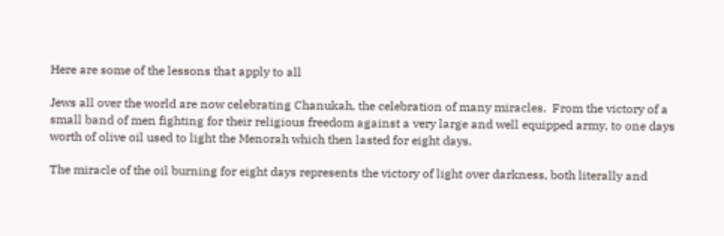Here are some of the lessons that apply to all

Jews all over the world are now celebrating Chanukah, the celebration of many miracles.  From the victory of a small band of men fighting for their religious freedom against a very large and well equipped army, to one days worth of olive oil used to light the Menorah which then lasted for eight days.

The miracle of the oil burning for eight days represents the victory of light over darkness, both literally and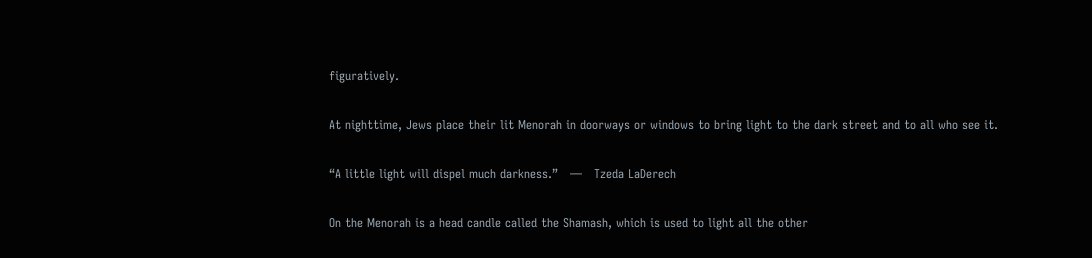figuratively.

At nighttime, Jews place their lit Menorah in doorways or windows to bring light to the dark street and to all who see it.

“A little light will dispel much darkness.”   —   Tzeda LaDerech

On the Menorah is a head candle called the Shamash, which is used to light all the other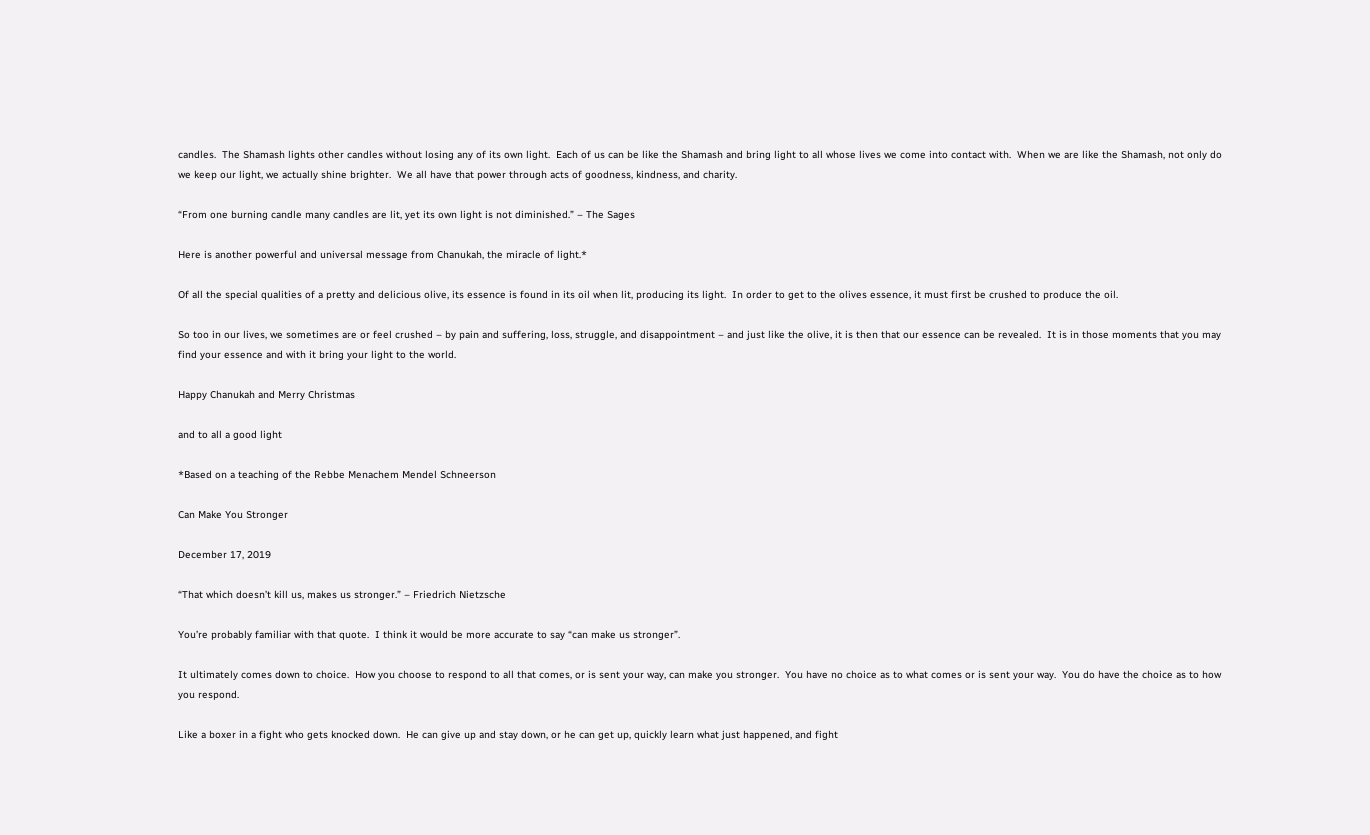candles.  The Shamash lights other candles without losing any of its own light.  Each of us can be like the Shamash and bring light to all whose lives we come into contact with.  When we are like the Shamash, not only do we keep our light, we actually shine brighter.  We all have that power through acts of goodness, kindness, and charity.

“From one burning candle many candles are lit, yet its own light is not diminished.” – The Sages

Here is another powerful and universal message from Chanukah, the miracle of light.*

Of all the special qualities of a pretty and delicious olive, its essence is found in its oil when lit, producing its light.  In order to get to the olives essence, it must first be crushed to produce the oil.

So too in our lives, we sometimes are or feel crushed – by pain and suffering, loss, struggle, and disappointment – and just like the olive, it is then that our essence can be revealed.  It is in those moments that you may find your essence and with it bring your light to the world.

Happy Chanukah and Merry Christmas

and to all a good light

*Based on a teaching of the Rebbe Menachem Mendel Schneerson

Can Make You Stronger

December 17, 2019

“That which doesn’t kill us, makes us stronger.” – Friedrich Nietzsche

You’re probably familiar with that quote.  I think it would be more accurate to say “can make us stronger”.

It ultimately comes down to choice.  How you choose to respond to all that comes, or is sent your way, can make you stronger.  You have no choice as to what comes or is sent your way.  You do have the choice as to how you respond.

Like a boxer in a fight who gets knocked down.  He can give up and stay down, or he can get up, quickly learn what just happened, and fight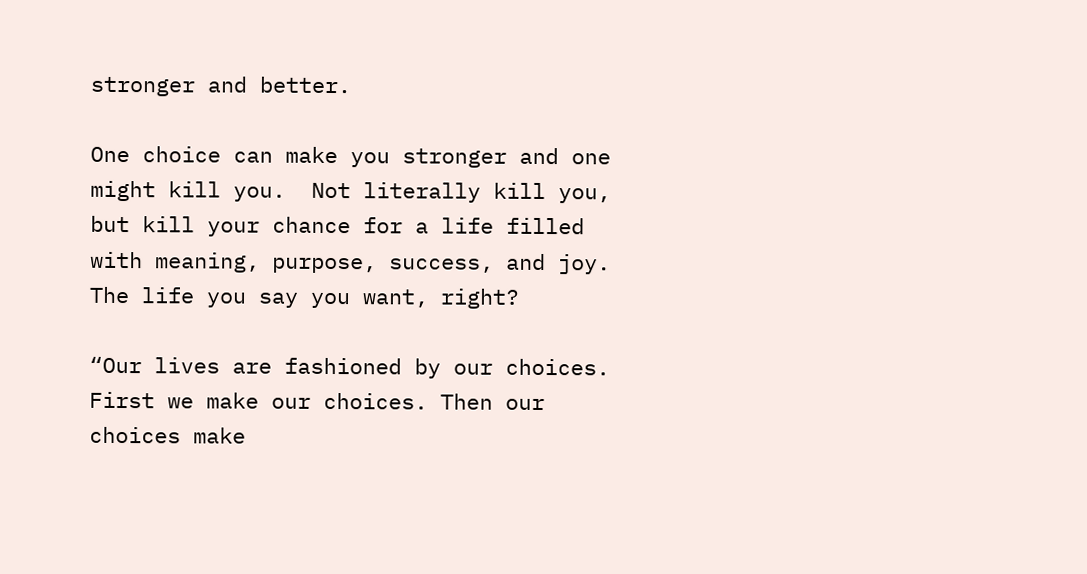stronger and better.

One choice can make you stronger and one might kill you.  Not literally kill you, but kill your chance for a life filled with meaning, purpose, success, and joy.  The life you say you want, right?

“Our lives are fashioned by our choices. First we make our choices. Then our choices make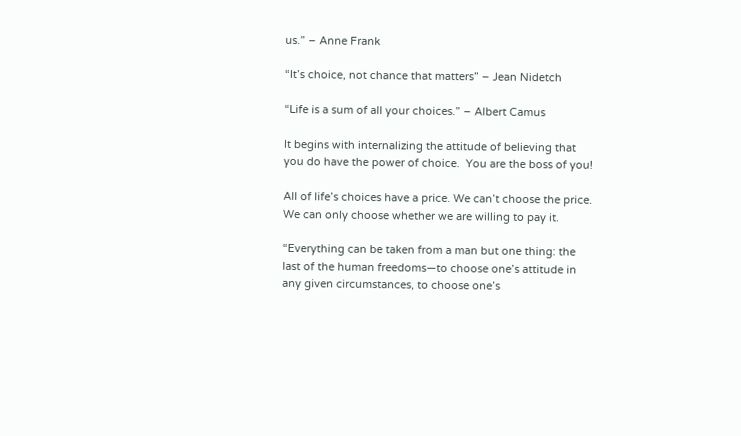us.” – Anne Frank

“It’s choice, not chance that matters” – Jean Nidetch

“Life is a sum of all your choices.” – Albert Camus

It begins with internalizing the attitude of believing that you do have the power of choice.  You are the boss of you!

All of life’s choices have a price. We can’t choose the price. We can only choose whether we are willing to pay it.

“Everything can be taken from a man but one thing: the last of the human freedoms—to choose one’s attitude in any given circumstances, to choose one’s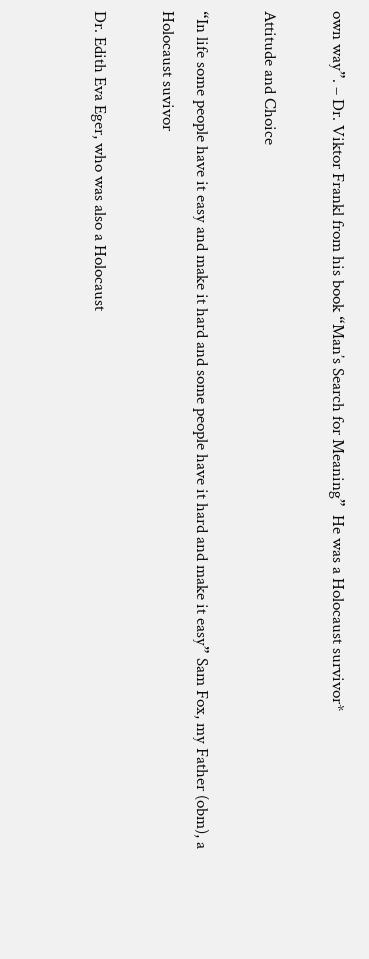own way”. – Dr. Viktor Frankl from his book “Man’s Search for Meaning”  He was a Holocaust survivor*

Attitude and Choice

“In life some people have it easy and make it hard and some people have it hard and make it easy” Sam Fox, my Father (obm), a Holocaust suvivor

Dr. Edith Eva Eger, who was also a Holocaust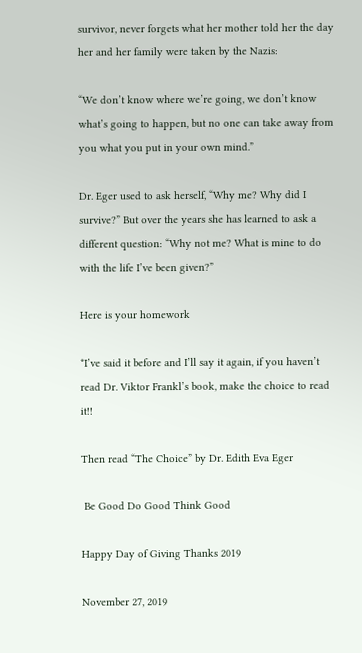survivor, never forgets what her mother told her the day her and her family were taken by the Nazis:

“We don’t know where we’re going, we don’t know what’s going to happen, but no one can take away from you what you put in your own mind.”

Dr. Eger used to ask herself, “Why me? Why did I survive?” But over the years she has learned to ask a different question: “Why not me? What is mine to do with the life I’ve been given?”

Here is your homework

*I’ve said it before and I’ll say it again, if you haven’t read Dr. Viktor Frankl’s book, make the choice to read it!!

Then read “The Choice” by Dr. Edith Eva Eger

 Be Good Do Good Think Good

Happy Day of Giving Thanks 2019

November 27, 2019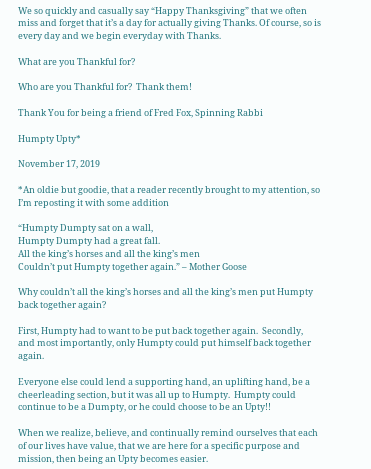We so quickly and casually say “Happy Thanksgiving” that we often miss and forget that it’s a day for actually giving Thanks. Of course, so is every day and we begin everyday with Thanks.

What are you Thankful for?

Who are you Thankful for?  Thank them!

Thank You for being a friend of Fred Fox, Spinning Rabbi

Humpty Upty*

November 17, 2019

*An oldie but goodie, that a reader recently brought to my attention, so I’m reposting it with some addition

“Humpty Dumpty sat on a wall,
Humpty Dumpty had a great fall.
All the king’s horses and all the king’s men
Couldn’t put Humpty together again.” – Mother Goose

Why couldn’t all the king’s horses and all the king’s men put Humpty back together again?

First, Humpty had to want to be put back together again.  Secondly, and most importantly, only Humpty could put himself back together again.

Everyone else could lend a supporting hand, an uplifting hand, be a cheerleading section, but it was all up to Humpty.  Humpty could continue to be a Dumpty, or he could choose to be an Upty!!

When we realize, believe, and continually remind ourselves that each of our lives have value, that we are here for a specific purpose and mission, then being an Upty becomes easier.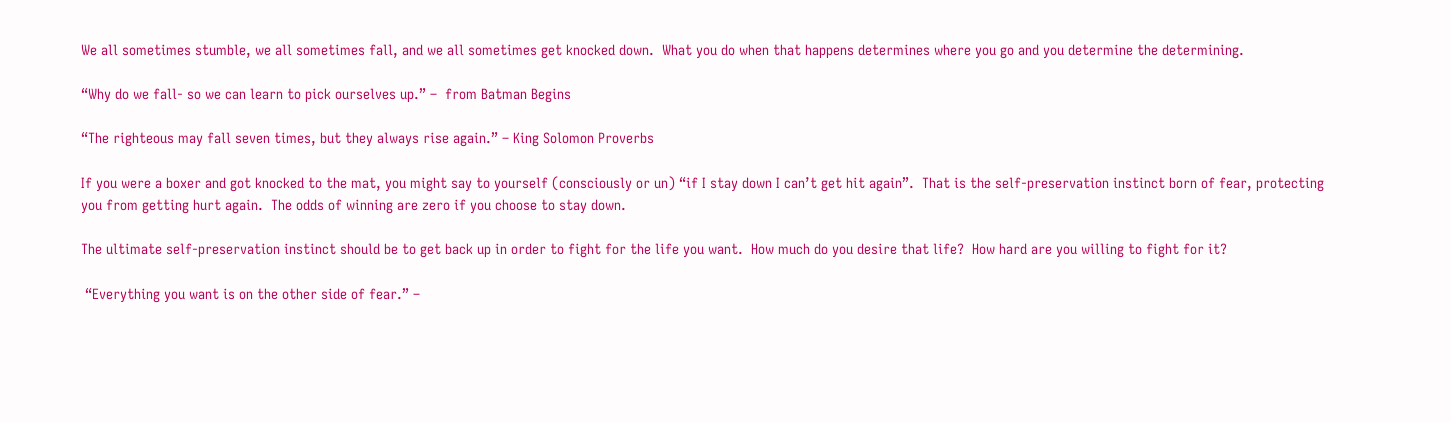We all sometimes stumble, we all sometimes fall, and we all sometimes get knocked down.  What you do when that happens determines where you go and you determine the determining.

“Why do we fall- so we can learn to pick ourselves up.” –  from Batman Begins

“The righteous may fall seven times, but they always rise again.” – King Solomon Proverbs

If you were a boxer and got knocked to the mat, you might say to yourself (consciously or un) “if I stay down I can’t get hit again”.  That is the self-preservation instinct born of fear, protecting you from getting hurt again.  The odds of winning are zero if you choose to stay down.

The ultimate self-preservation instinct should be to get back up in order to fight for the life you want.  How much do you desire that life?  How hard are you willing to fight for it?

 “Everything you want is on the other side of fear.” –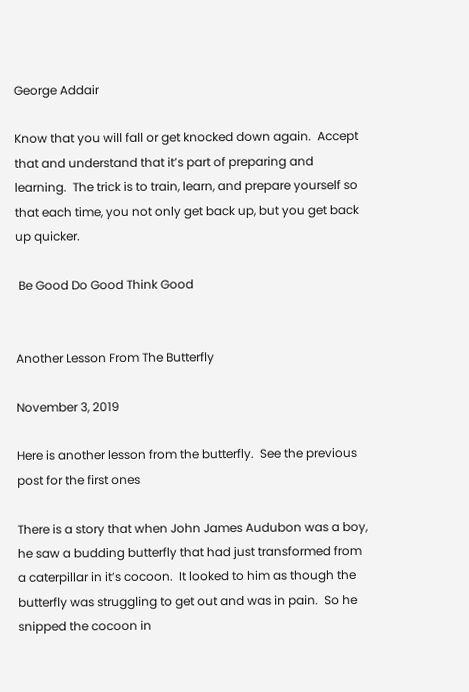George Addair

Know that you will fall or get knocked down again.  Accept that and understand that it’s part of preparing and learning.  The trick is to train, learn, and prepare yourself so that each time, you not only get back up, but you get back up quicker.

 Be Good Do Good Think Good


Another Lesson From The Butterfly

November 3, 2019

Here is another lesson from the butterfly.  See the previous post for the first ones

There is a story that when John James Audubon was a boy, he saw a budding butterfly that had just transformed from a caterpillar in it’s cocoon.  It looked to him as though the butterfly was struggling to get out and was in pain.  So he snipped the cocoon in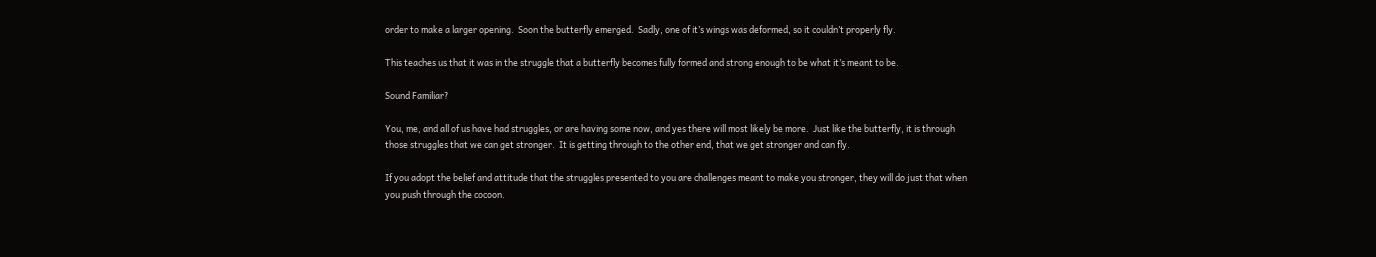order to make a larger opening.  Soon the butterfly emerged.  Sadly, one of it’s wings was deformed, so it couldn’t properly fly.

This teaches us that it was in the struggle that a butterfly becomes fully formed and strong enough to be what it’s meant to be.

Sound Familiar?

You, me, and all of us have had struggles, or are having some now, and yes there will most likely be more.  Just like the butterfly, it is through those struggles that we can get stronger.  It is getting through to the other end, that we get stronger and can fly.

If you adopt the belief and attitude that the struggles presented to you are challenges meant to make you stronger, they will do just that when you push through the cocoon.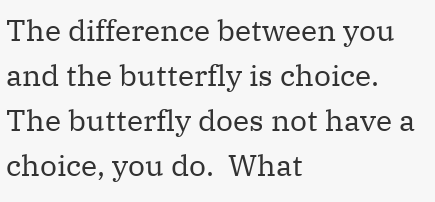The difference between you and the butterfly is choice.  The butterfly does not have a choice, you do.  What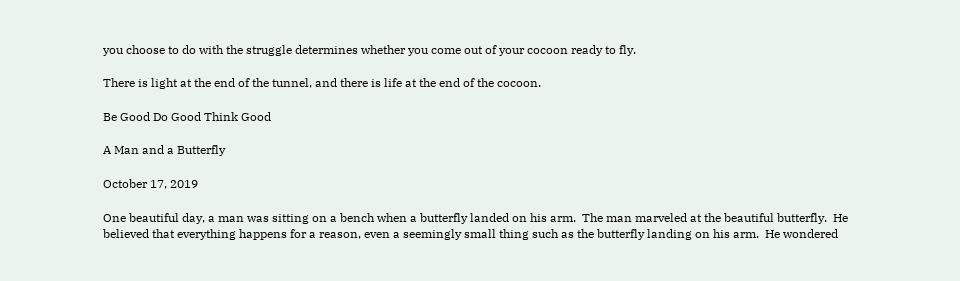you choose to do with the struggle determines whether you come out of your cocoon ready to fly.

There is light at the end of the tunnel, and there is life at the end of the cocoon.

Be Good Do Good Think Good

A Man and a Butterfly

October 17, 2019

One beautiful day, a man was sitting on a bench when a butterfly landed on his arm.  The man marveled at the beautiful butterfly.  He believed that everything happens for a reason, even a seemingly small thing such as the butterfly landing on his arm.  He wondered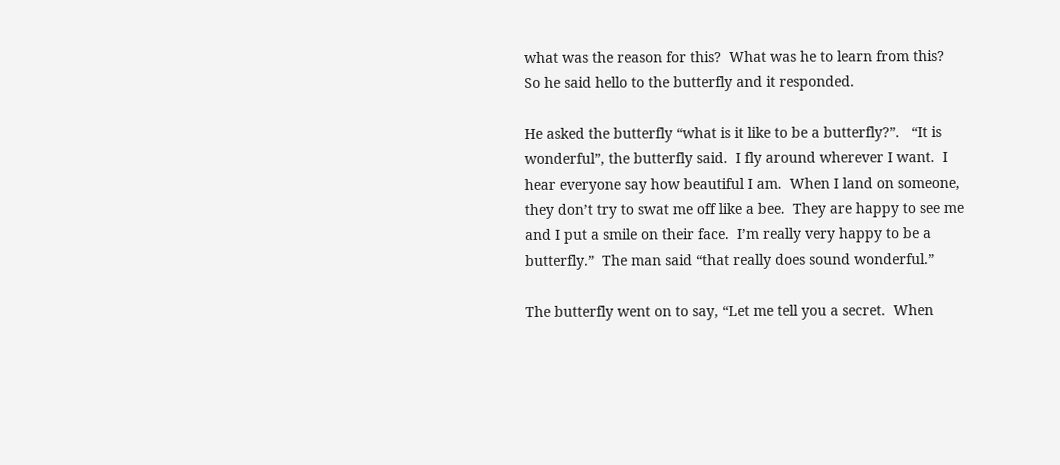what was the reason for this?  What was he to learn from this?  So he said hello to the butterfly and it responded.

He asked the butterfly “what is it like to be a butterfly?”.   “It is wonderful”, the butterfly said.  I fly around wherever I want.  I hear everyone say how beautiful I am.  When I land on someone, they don’t try to swat me off like a bee.  They are happy to see me and I put a smile on their face.  I’m really very happy to be a butterfly.”  The man said “that really does sound wonderful.”

The butterfly went on to say, “Let me tell you a secret.  When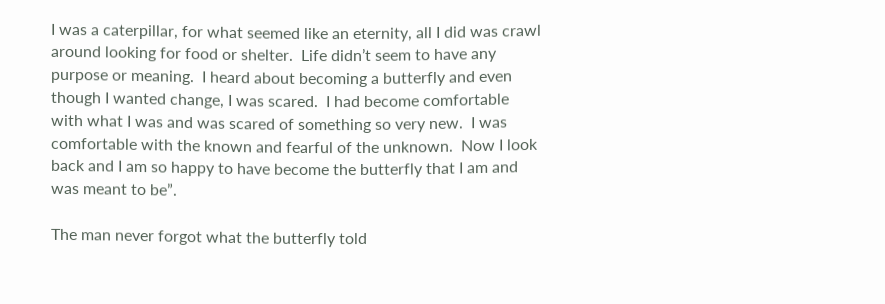I was a caterpillar, for what seemed like an eternity, all I did was crawl around looking for food or shelter.  Life didn’t seem to have any purpose or meaning.  I heard about becoming a butterfly and even though I wanted change, I was scared.  I had become comfortable with what I was and was scared of something so very new.  I was comfortable with the known and fearful of the unknown.  Now I look back and I am so happy to have become the butterfly that I am and was meant to be”.

The man never forgot what the butterfly told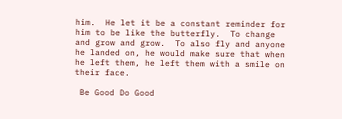him.  He let it be a constant reminder for him to be like the butterfly.  To change and grow and grow.  To also fly and anyone he landed on, he would make sure that when he left them, he left them with a smile on their face.

 Be Good Do Good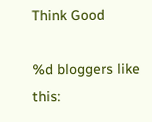Think Good

%d bloggers like this: